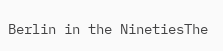Berlin in the NinetiesThe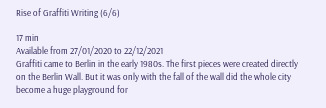Rise of Graffiti Writing (6/6)

17 min
Available from 27/01/2020 to 22/12/2021
Graffiti came to Berlin in the early 1980s. The first pieces were created directly on the Berlin Wall. But it was only with the fall of the wall did the whole city become a huge playground for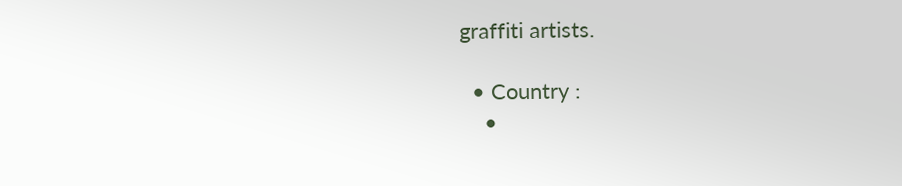graffiti artists.

  • Country :
    •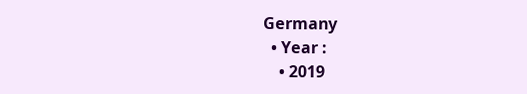Germany
  • Year :
    • 2019